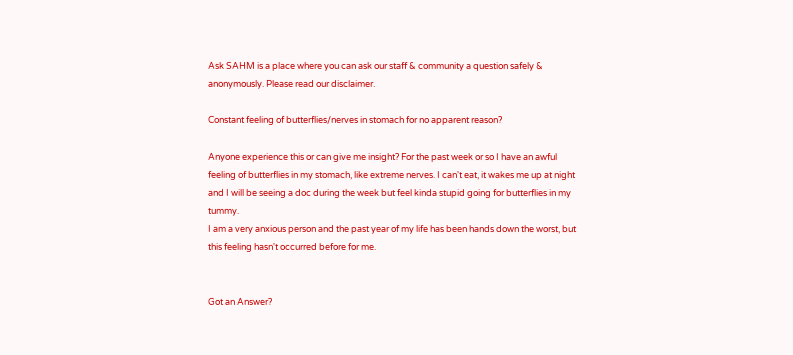Ask SAHM is a place where you can ask our staff & community a question safely & anonymously. Please read our disclaimer.

Constant feeling of butterflies/nerves in stomach for no apparent reason?

Anyone experience this or can give me insight? For the past week or so I have an awful feeling of butterflies in my stomach, like extreme nerves. I can't eat, it wakes me up at night and I will be seeing a doc during the week but feel kinda stupid going for butterflies in my tummy.
I am a very anxious person and the past year of my life has been hands down the worst, but this feeling hasn't occurred before for me.


Got an Answer?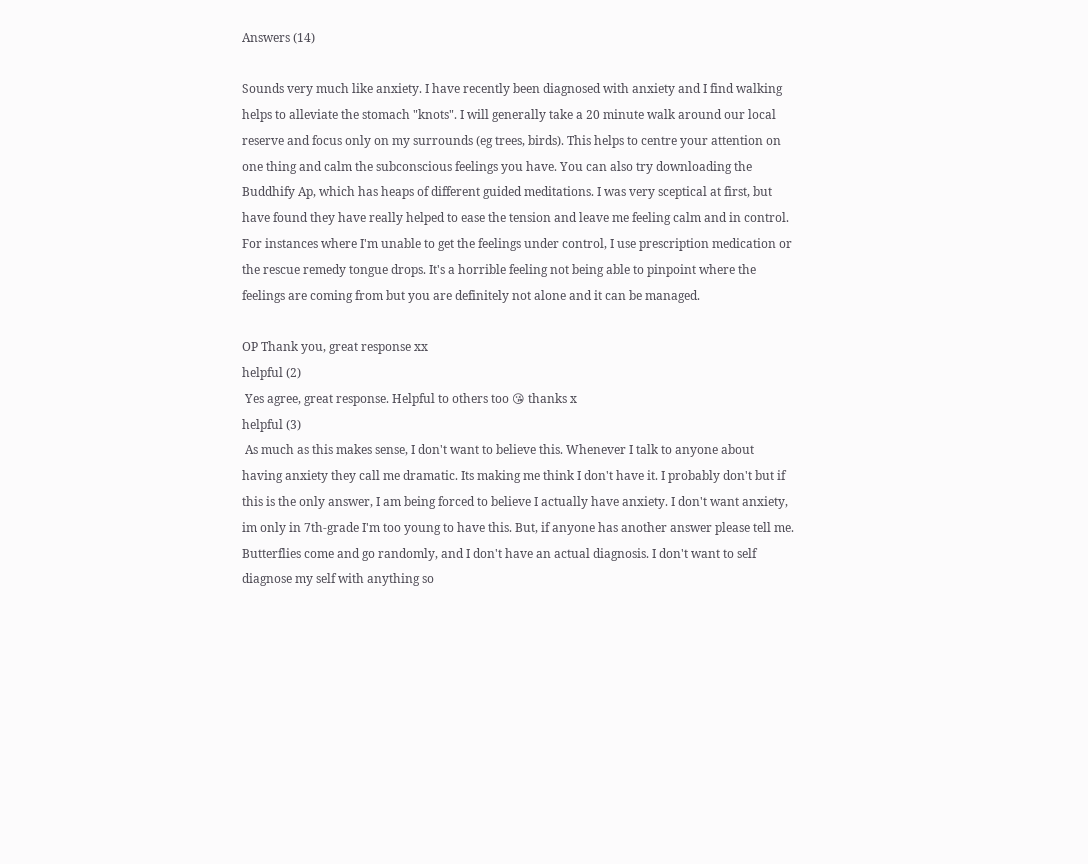Answers (14)

Sounds very much like anxiety. I have recently been diagnosed with anxiety and I find walking helps to alleviate the stomach "knots". I will generally take a 20 minute walk around our local reserve and focus only on my surrounds (eg trees, birds). This helps to centre your attention on one thing and calm the subconscious feelings you have. You can also try downloading the Buddhify Ap, which has heaps of different guided meditations. I was very sceptical at first, but have found they have really helped to ease the tension and leave me feeling calm and in control. For instances where I'm unable to get the feelings under control, I use prescription medication or the rescue remedy tongue drops. It's a horrible feeling not being able to pinpoint where the feelings are coming from but you are definitely not alone and it can be managed.

OP Thank you, great response xx
helpful (2)
 Yes agree, great response. Helpful to others too 😘 thanks x
helpful (3)
 As much as this makes sense, I don't want to believe this. Whenever I talk to anyone about having anxiety they call me dramatic. Its making me think I don't have it. I probably don't but if this is the only answer, I am being forced to believe I actually have anxiety. I don't want anxiety, im only in 7th-grade I'm too young to have this. But, if anyone has another answer please tell me. Butterflies come and go randomly, and I don't have an actual diagnosis. I don't want to self diagnose my self with anything so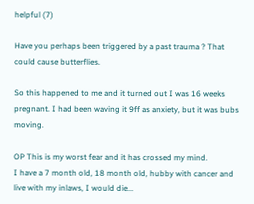helpful (7)

Have you perhaps been triggered by a past trauma ? That could cause butterflies.

So this happened to me and it turned out I was 16 weeks pregnant. I had been waving it 9ff as anxiety, but it was bubs moving.

OP This is my worst fear and it has crossed my mind.
I have a 7 month old, 18 month old, hubby with cancer and live with my inlaws, I would die...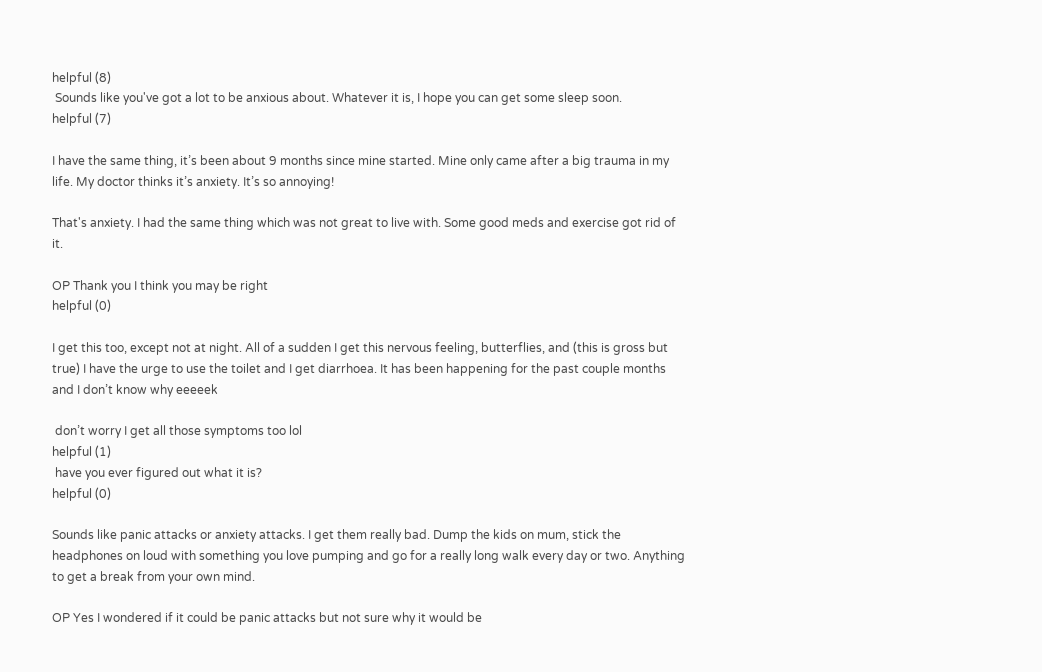helpful (8)
 Sounds like you've got a lot to be anxious about. Whatever it is, I hope you can get some sleep soon.
helpful (7)

I have the same thing, it’s been about 9 months since mine started. Mine only came after a big trauma in my life. My doctor thinks it’s anxiety. It’s so annoying!

That's anxiety. I had the same thing which was not great to live with. Some good meds and exercise got rid of it.

OP Thank you I think you may be right
helpful (0)

I get this too, except not at night. All of a sudden I get this nervous feeling, butterflies, and (this is gross but true) I have the urge to use the toilet and I get diarrhoea. It has been happening for the past couple months and I don’t know why eeeeek

 don’t worry I get all those symptoms too lol
helpful (1)
 have you ever figured out what it is?
helpful (0)

Sounds like panic attacks or anxiety attacks. I get them really bad. Dump the kids on mum, stick the headphones on loud with something you love pumping and go for a really long walk every day or two. Anything to get a break from your own mind.

OP Yes I wondered if it could be panic attacks but not sure why it would be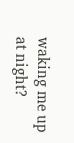waking me up at night?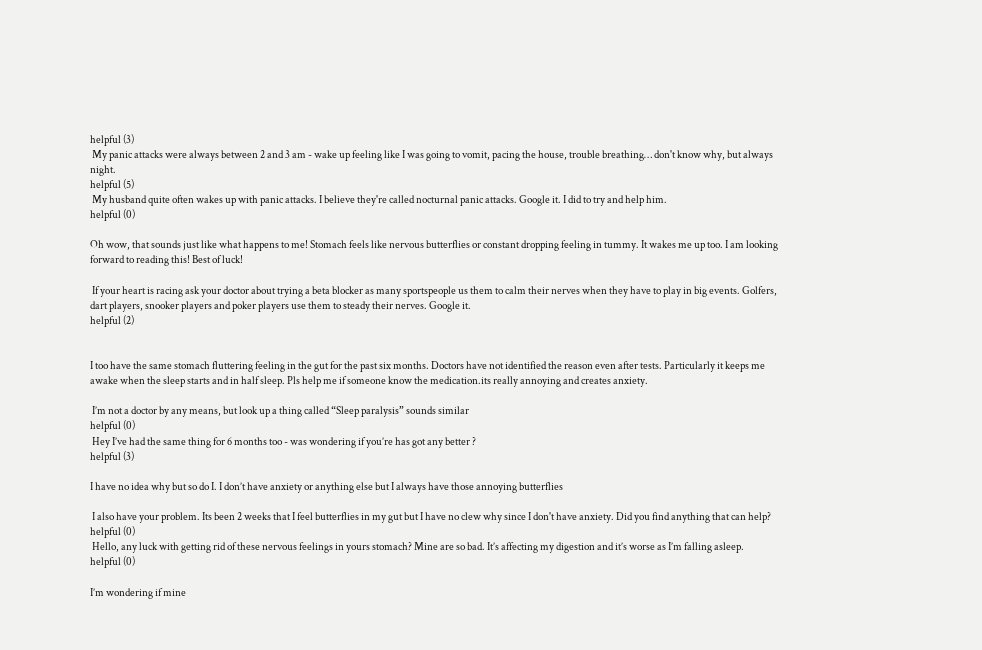helpful (3)
 My panic attacks were always between 2 and 3 am - wake up feeling like I was going to vomit, pacing the house, trouble breathing… don't know why, but always night.
helpful (5)
 My husband quite often wakes up with panic attacks. I believe they're called nocturnal panic attacks. Google it. I did to try and help him.
helpful (0)

Oh wow, that sounds just like what happens to me! Stomach feels like nervous butterflies or constant dropping feeling in tummy. It wakes me up too. I am looking forward to reading this! Best of luck!

 If your heart is racing ask your doctor about trying a beta blocker as many sportspeople us them to calm their nerves when they have to play in big events. Golfers, dart players, snooker players and poker players use them to steady their nerves. Google it.
helpful (2)


I too have the same stomach fluttering feeling in the gut for the past six months. Doctors have not identified the reason even after tests. Particularly it keeps me awake when the sleep starts and in half sleep. Pls help me if someone know the medication.its really annoying and creates anxiety.

 I’m not a doctor by any means, but look up a thing called “Sleep paralysis” sounds similar
helpful (0)
 Hey I’ve had the same thing for 6 months too - was wondering if you’re has got any better ?
helpful (3)

I have no idea why but so do I. I don’t have anxiety or anything else but I always have those annoying butterflies

 I also have your problem. Its been 2 weeks that I feel butterflies in my gut but I have no clew why since I don't have anxiety. Did you find anything that can help?
helpful (0)
 Hello, any luck with getting rid of these nervous feelings in yours stomach? Mine are so bad. It’s affecting my digestion and it’s worse as I’m falling asleep.
helpful (0)

I’m wondering if mine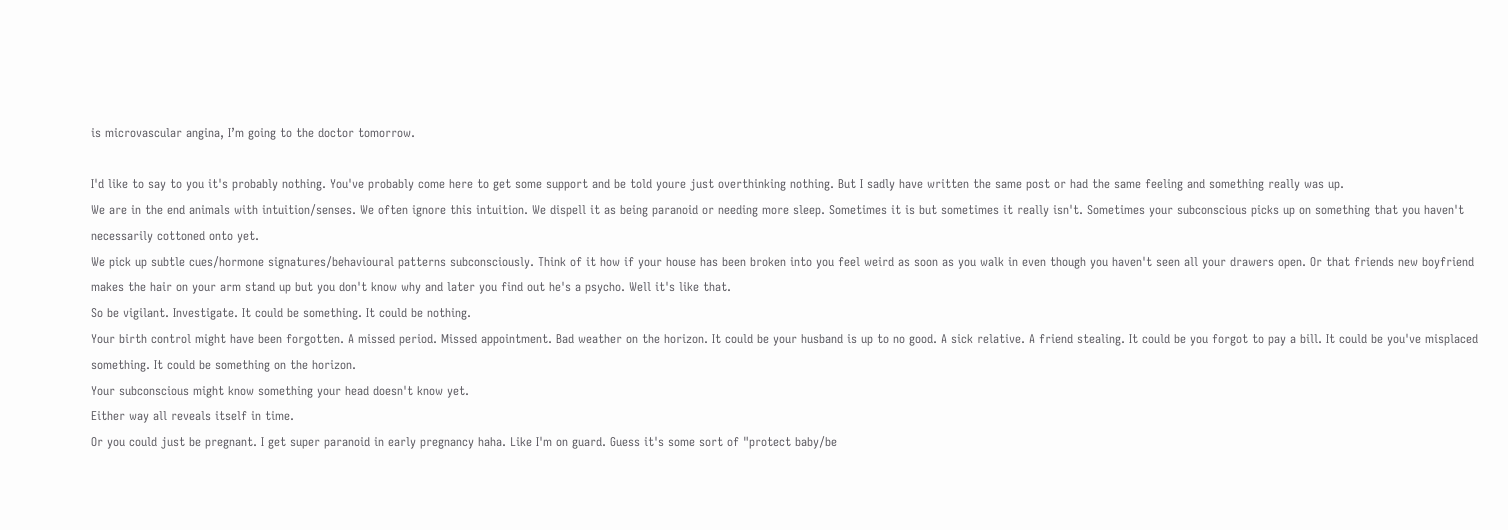is microvascular angina, I’m going to the doctor tomorrow.

I'd like to say to you it's probably nothing. You've probably come here to get some support and be told youre just overthinking nothing. But I sadly have written the same post or had the same feeling and something really was up.
We are in the end animals with intuition/senses. We often ignore this intuition. We dispell it as being paranoid or needing more sleep. Sometimes it is but sometimes it really isn't. Sometimes your subconscious picks up on something that you haven't necessarily cottoned onto yet.
We pick up subtle cues/hormone signatures/behavioural patterns subconsciously. Think of it how if your house has been broken into you feel weird as soon as you walk in even though you haven't seen all your drawers open. Or that friends new boyfriend makes the hair on your arm stand up but you don't know why and later you find out he's a psycho. Well it's like that.
So be vigilant. Investigate. It could be something. It could be nothing.
Your birth control might have been forgotten. A missed period. Missed appointment. Bad weather on the horizon. It could be your husband is up to no good. A sick relative. A friend stealing. It could be you forgot to pay a bill. It could be you've misplaced something. It could be something on the horizon.
Your subconscious might know something your head doesn't know yet.
Either way all reveals itself in time.
Or you could just be pregnant. I get super paranoid in early pregnancy haha. Like I'm on guard. Guess it's some sort of "protect baby/be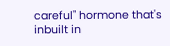careful" hormone that's inbuilt in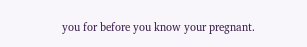you for before you know your pregnant.